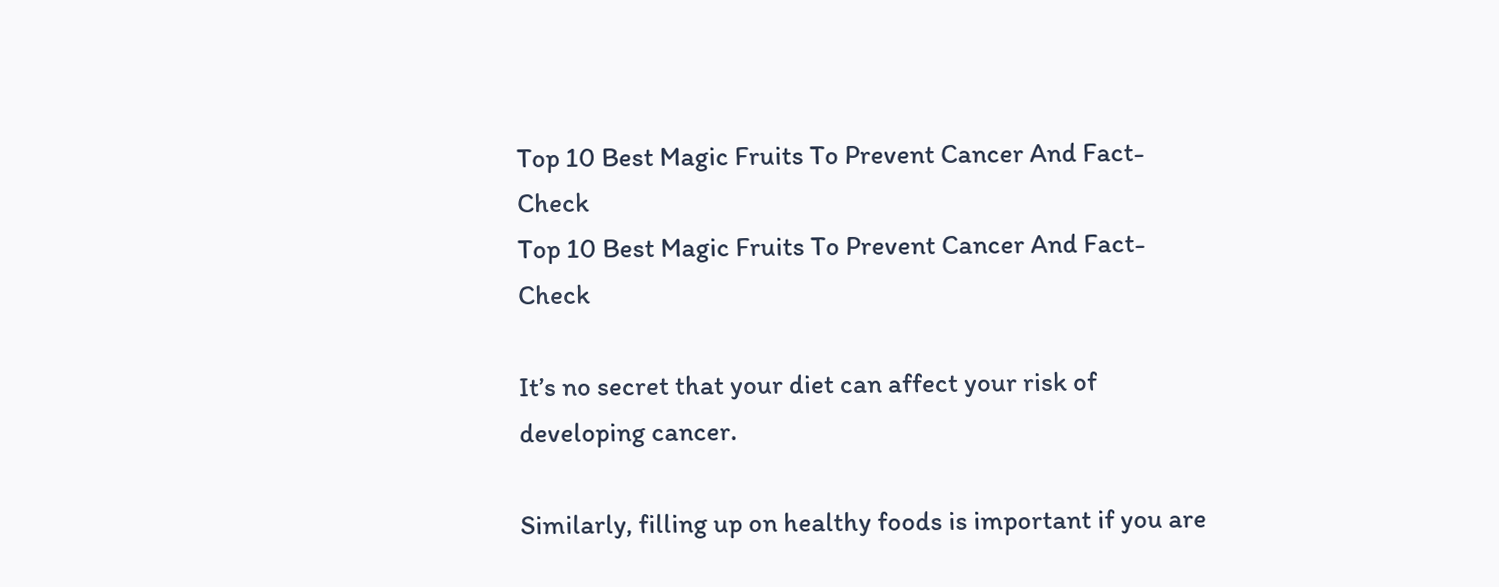Top 10 Best Magic Fruits To Prevent Cancer And Fact-Check
Top 10 Best Magic Fruits To Prevent Cancer And Fact-Check

It’s no secret that your diet can affect your risk of developing cancer.

Similarly, filling up on healthy foods is important if you are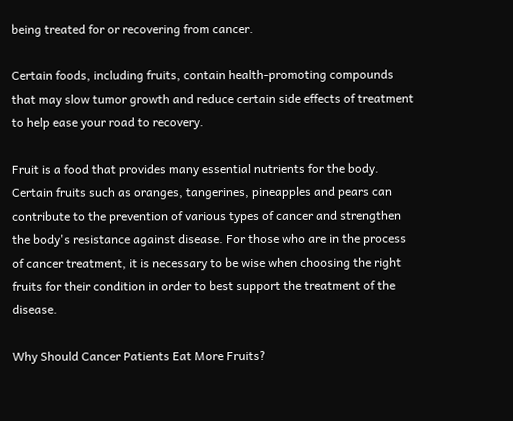being treated for or recovering from cancer.

Certain foods, including fruits, contain health-promoting compounds that may slow tumor growth and reduce certain side effects of treatment to help ease your road to recovery.

Fruit is a food that provides many essential nutrients for the body. Certain fruits such as oranges, tangerines, pineapples and pears can contribute to the prevention of various types of cancer and strengthen the body's resistance against disease. For those who are in the process of cancer treatment, it is necessary to be wise when choosing the right fruits for their condition in order to best support the treatment of the disease.

Why Should Cancer Patients Eat More Fruits?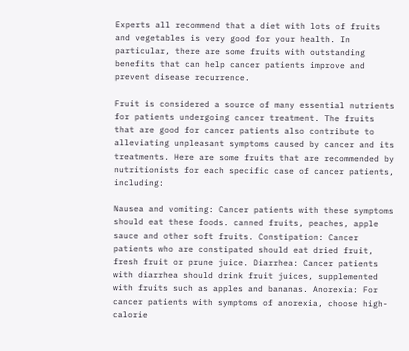Experts all recommend that a diet with lots of fruits and vegetables is very good for your health. In particular, there are some fruits with outstanding benefits that can help cancer patients improve and prevent disease recurrence.

Fruit is considered a source of many essential nutrients for patients undergoing cancer treatment. The fruits that are good for cancer patients also contribute to alleviating unpleasant symptoms caused by cancer and its treatments. Here are some fruits that are recommended by nutritionists for each specific case of cancer patients, including:

Nausea and vomiting: Cancer patients with these symptoms should eat these foods. canned fruits, peaches, apple sauce and other soft fruits. Constipation: Cancer patients who are constipated should eat dried fruit, fresh fruit or prune juice. Diarrhea: Cancer patients with diarrhea should drink fruit juices, supplemented with fruits such as apples and bananas. Anorexia: For cancer patients with symptoms of anorexia, choose high-calorie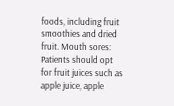foods, including fruit smoothies and dried fruit. Mouth sores: Patients should opt for fruit juices such as apple juice, apple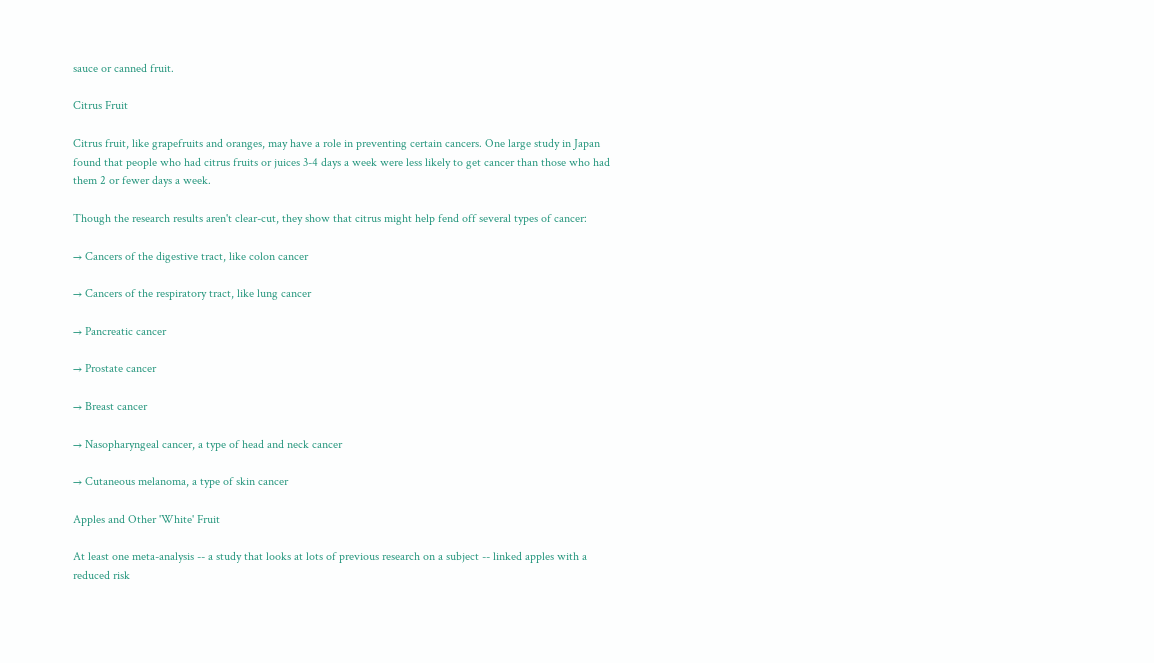sauce or canned fruit.

Citrus Fruit

Citrus fruit, like grapefruits and oranges, may have a role in preventing certain cancers. One large study in Japan found that people who had citrus fruits or juices 3-4 days a week were less likely to get cancer than those who had them 2 or fewer days a week.

Though the research results aren't clear-cut, they show that citrus might help fend off several types of cancer:

→ Cancers of the digestive tract, like colon cancer

→ Cancers of the respiratory tract, like lung cancer

→ Pancreatic cancer

→ Prostate cancer

→ Breast cancer

→ Nasopharyngeal cancer, a type of head and neck cancer

→ Cutaneous melanoma, a type of skin cancer

Apples and Other 'White' Fruit

At least one meta-analysis -- a study that looks at lots of previous research on a subject -- linked apples with a reduced risk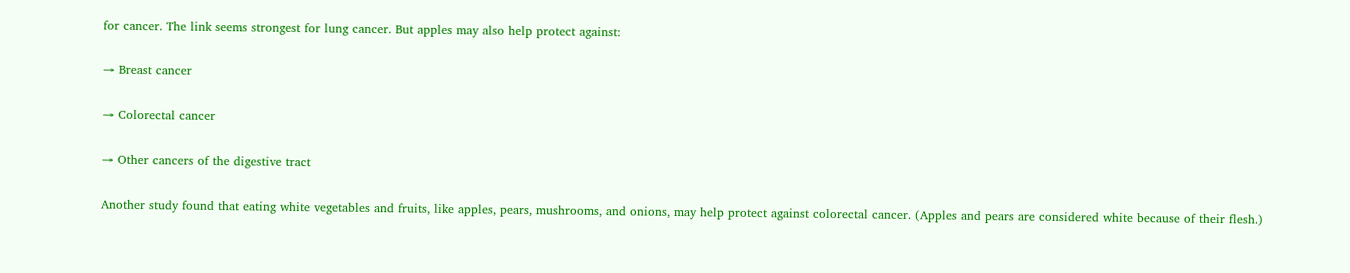for cancer. The link seems strongest for lung cancer. But apples may also help protect against:

→ Breast cancer

→ Colorectal cancer

→ Other cancers of the digestive tract

Another study found that eating white vegetables and fruits, like apples, pears, mushrooms, and onions, may help protect against colorectal cancer. (Apples and pears are considered white because of their flesh.)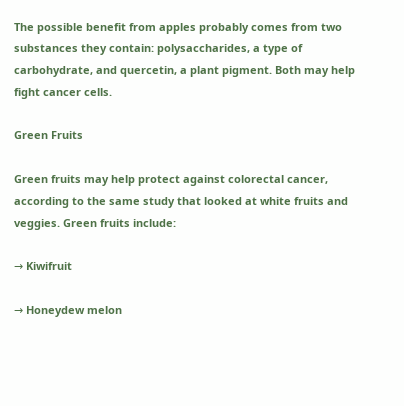The possible benefit from apples probably comes from two substances they contain: polysaccharides, a type of carbohydrate, and quercetin, a plant pigment. Both may help fight cancer cells.

Green Fruits

Green fruits may help protect against colorectal cancer, according to the same study that looked at white fruits and veggies. Green fruits include:

→ Kiwifruit

→ Honeydew melon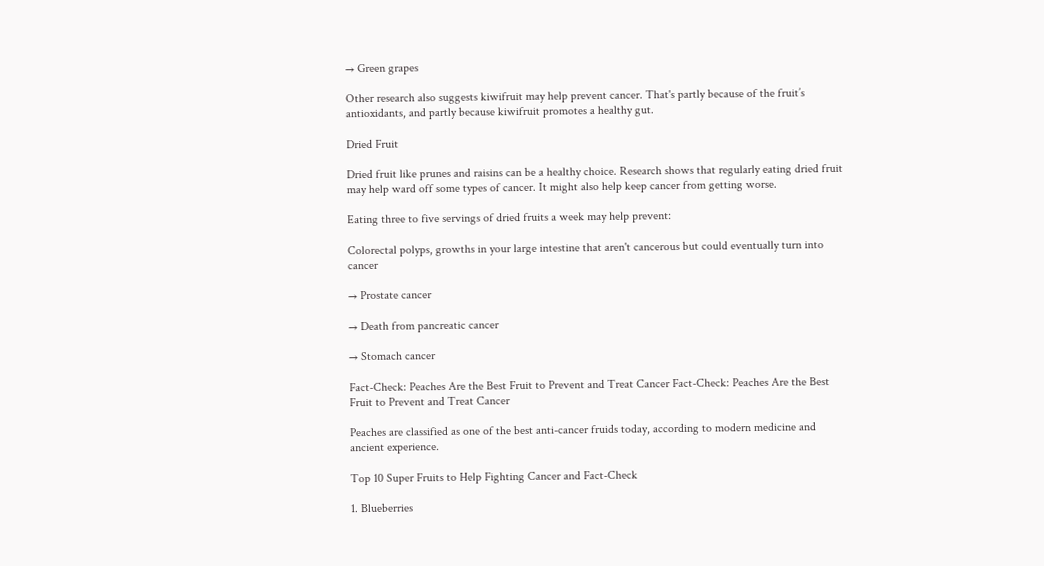→ Green grapes

Other research also suggests kiwifruit may help prevent cancer. That's partly because of the fruit’s antioxidants, and partly because kiwifruit promotes a healthy gut.

Dried Fruit

Dried fruit like prunes and raisins can be a healthy choice. Research shows that regularly eating dried fruit may help ward off some types of cancer. It might also help keep cancer from getting worse.

Eating three to five servings of dried fruits a week may help prevent:

Colorectal polyps, growths in your large intestine that aren't cancerous but could eventually turn into cancer

→ Prostate cancer

→ Death from pancreatic cancer

→ Stomach cancer

Fact-Check: Peaches Are the Best Fruit to Prevent and Treat Cancer Fact-Check: Peaches Are the Best Fruit to Prevent and Treat Cancer

Peaches are classified as one of the best anti-cancer fruids today, according to modern medicine and ancient experience.

Top 10 Super Fruits to Help Fighting Cancer and Fact-Check

1. Blueberries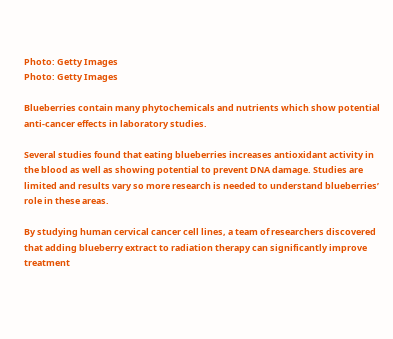Photo: Getty Images
Photo: Getty Images

Blueberries contain many phytochemicals and nutrients which show potential anti-cancer effects in laboratory studies.

Several studies found that eating blueberries increases antioxidant activity in the blood as well as showing potential to prevent DNA damage. Studies are limited and results vary so more research is needed to understand blueberries’ role in these areas.

By studying human cervical cancer cell lines, a team of researchers discovered that adding blueberry extract to radiation therapy can significantly improve treatment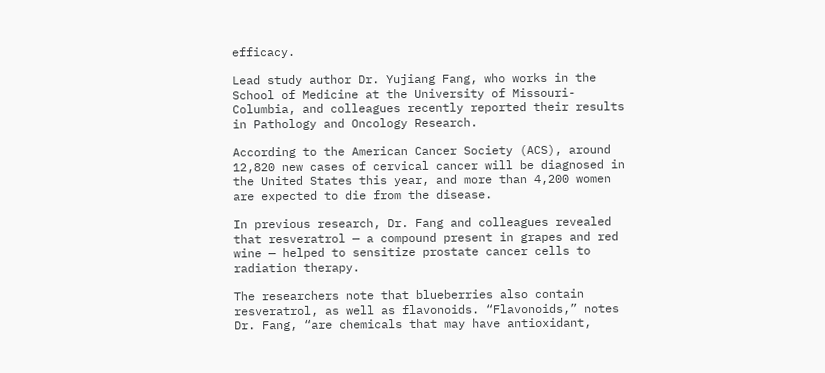efficacy.

Lead study author Dr. Yujiang Fang, who works in the School of Medicine at the University of Missouri-Columbia, and colleagues recently reported their results in Pathology and Oncology Research.

According to the American Cancer Society (ACS), around 12,820 new cases of cervical cancer will be diagnosed in the United States this year, and more than 4,200 women are expected to die from the disease.

In previous research, Dr. Fang and colleagues revealed that resveratrol — a compound present in grapes and red wine — helped to sensitize prostate cancer cells to radiation therapy.

The researchers note that blueberries also contain resveratrol, as well as flavonoids. “Flavonoids,” notes Dr. Fang, “are chemicals that may have antioxidant,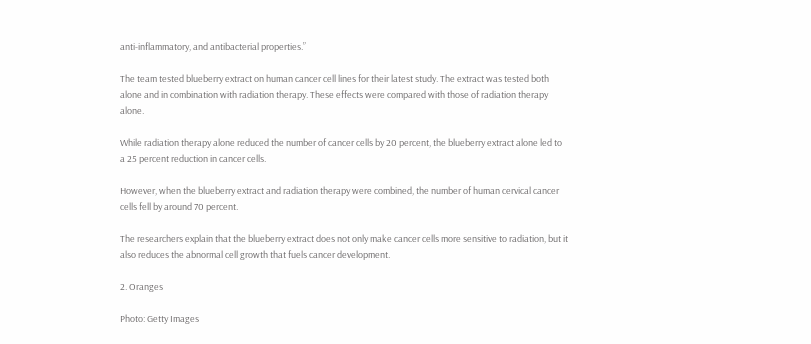anti-inflammatory, and antibacterial properties.”

The team tested blueberry extract on human cancer cell lines for their latest study. The extract was tested both alone and in combination with radiation therapy. These effects were compared with those of radiation therapy alone.

While radiation therapy alone reduced the number of cancer cells by 20 percent, the blueberry extract alone led to a 25 percent reduction in cancer cells.

However, when the blueberry extract and radiation therapy were combined, the number of human cervical cancer cells fell by around 70 percent.

The researchers explain that the blueberry extract does not only make cancer cells more sensitive to radiation, but it also reduces the abnormal cell growth that fuels cancer development.

2. Oranges

Photo: Getty Images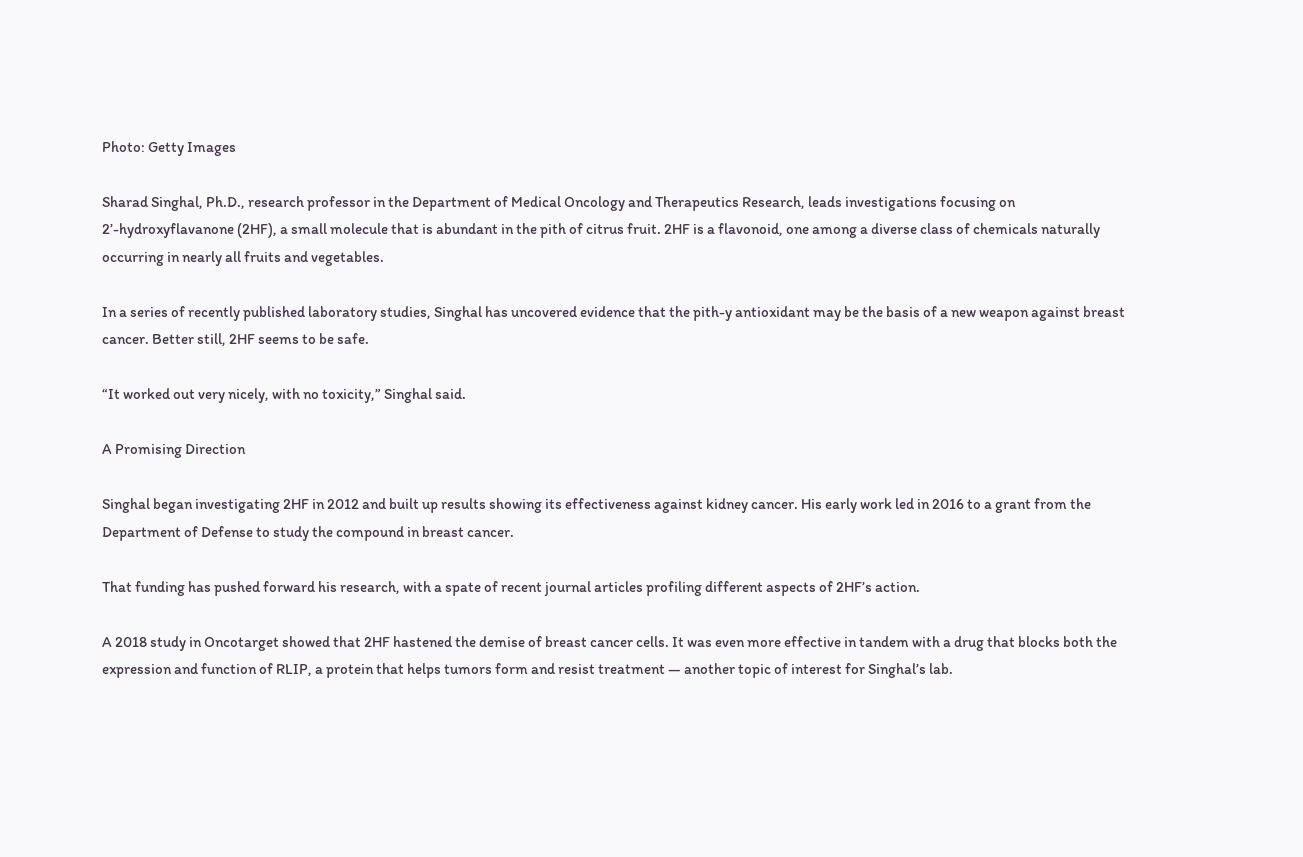Photo: Getty Images

Sharad Singhal, Ph.D., research professor in the Department of Medical Oncology and Therapeutics Research, leads investigations focusing on 2’-hydroxyflavanone (2HF), a small molecule that is abundant in the pith of citrus fruit. 2HF is a flavonoid, one among a diverse class of chemicals naturally occurring in nearly all fruits and vegetables.

In a series of recently published laboratory studies, Singhal has uncovered evidence that the pith-y antioxidant may be the basis of a new weapon against breast cancer. Better still, 2HF seems to be safe.

“It worked out very nicely, with no toxicity,” Singhal said.

A Promising Direction

Singhal began investigating 2HF in 2012 and built up results showing its effectiveness against kidney cancer. His early work led in 2016 to a grant from the Department of Defense to study the compound in breast cancer.

That funding has pushed forward his research, with a spate of recent journal articles profiling different aspects of 2HF’s action.

A 2018 study in Oncotarget showed that 2HF hastened the demise of breast cancer cells. It was even more effective in tandem with a drug that blocks both the expression and function of RLIP, a protein that helps tumors form and resist treatment — another topic of interest for Singhal’s lab.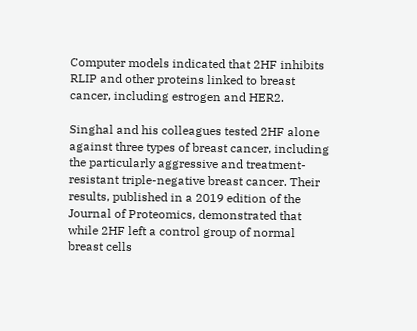Computer models indicated that 2HF inhibits RLIP and other proteins linked to breast cancer, including estrogen and HER2.

Singhal and his colleagues tested 2HF alone against three types of breast cancer, including the particularly aggressive and treatment-resistant triple-negative breast cancer. Their results, published in a 2019 edition of the Journal of Proteomics, demonstrated that while 2HF left a control group of normal breast cells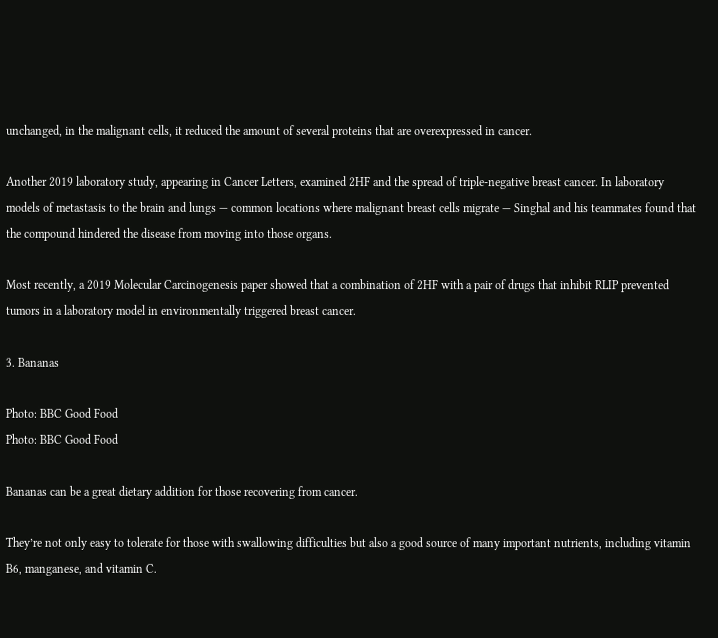unchanged, in the malignant cells, it reduced the amount of several proteins that are overexpressed in cancer.

Another 2019 laboratory study, appearing in Cancer Letters, examined 2HF and the spread of triple-negative breast cancer. In laboratory models of metastasis to the brain and lungs — common locations where malignant breast cells migrate — Singhal and his teammates found that the compound hindered the disease from moving into those organs.

Most recently, a 2019 Molecular Carcinogenesis paper showed that a combination of 2HF with a pair of drugs that inhibit RLIP prevented tumors in a laboratory model in environmentally triggered breast cancer.

3. Bananas

Photo: BBC Good Food
Photo: BBC Good Food

Bananas can be a great dietary addition for those recovering from cancer.

They’re not only easy to tolerate for those with swallowing difficulties but also a good source of many important nutrients, including vitamin B6, manganese, and vitamin C.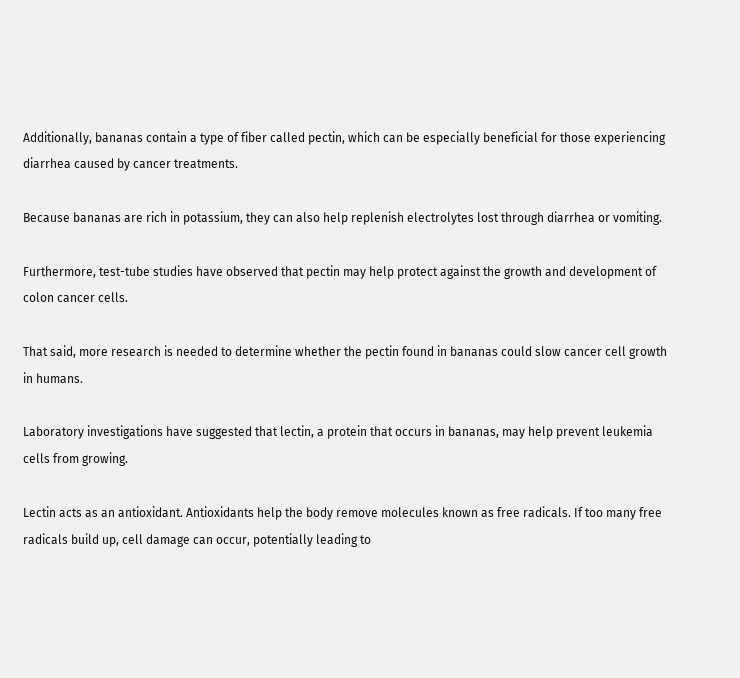Additionally, bananas contain a type of fiber called pectin, which can be especially beneficial for those experiencing diarrhea caused by cancer treatments.

Because bananas are rich in potassium, they can also help replenish electrolytes lost through diarrhea or vomiting.

Furthermore, test-tube studies have observed that pectin may help protect against the growth and development of colon cancer cells.

That said, more research is needed to determine whether the pectin found in bananas could slow cancer cell growth in humans.

Laboratory investigations have suggested that lectin, a protein that occurs in bananas, may help prevent leukemia cells from growing.

Lectin acts as an antioxidant. Antioxidants help the body remove molecules known as free radicals. If too many free radicals build up, cell damage can occur, potentially leading to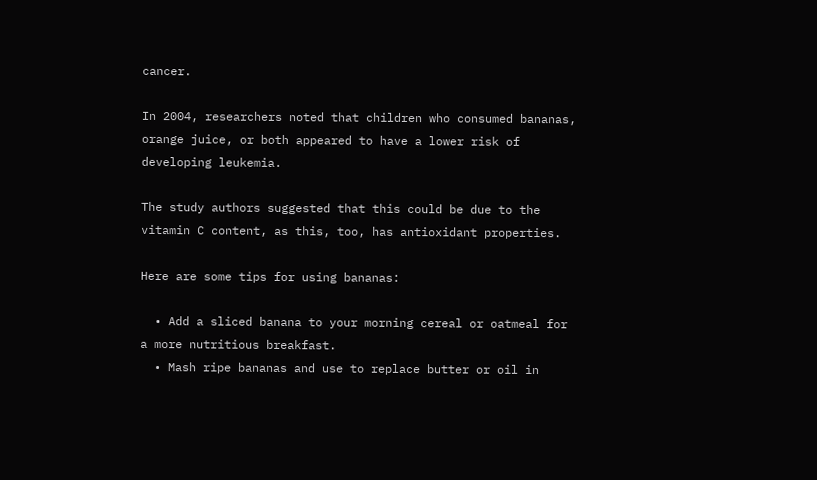cancer.

In 2004, researchers noted that children who consumed bananas, orange juice, or both appeared to have a lower risk of developing leukemia.

The study authors suggested that this could be due to the vitamin C content, as this, too, has antioxidant properties.

Here are some tips for using bananas:

  • Add a sliced banana to your morning cereal or oatmeal for a more nutritious breakfast.
  • Mash ripe bananas and use to replace butter or oil in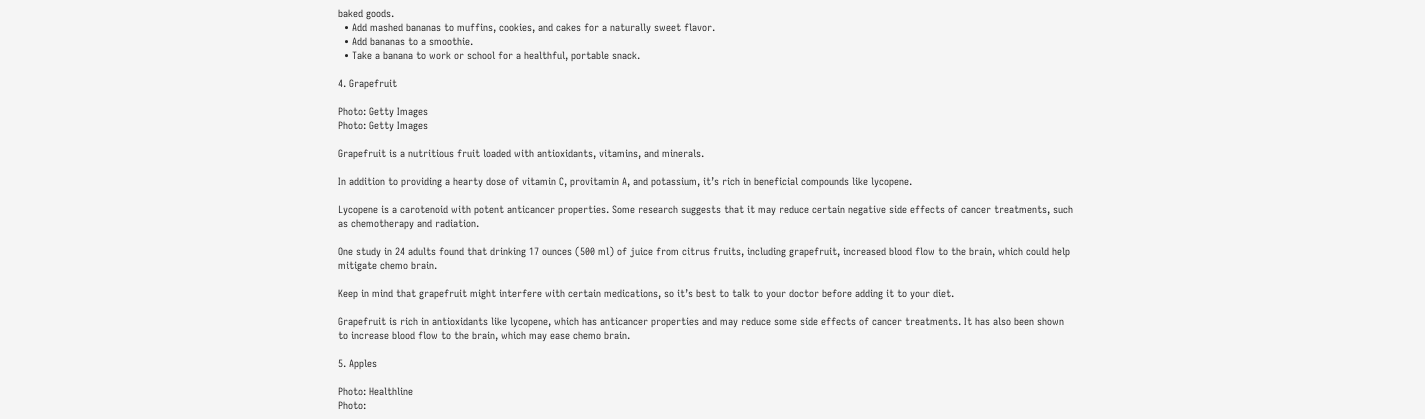baked goods.
  • Add mashed bananas to muffins, cookies, and cakes for a naturally sweet flavor.
  • Add bananas to a smoothie.
  • Take a banana to work or school for a healthful, portable snack.

4. Grapefruit

Photo: Getty Images
Photo: Getty Images

Grapefruit is a nutritious fruit loaded with antioxidants, vitamins, and minerals.

In addition to providing a hearty dose of vitamin C, provitamin A, and potassium, it’s rich in beneficial compounds like lycopene.

Lycopene is a carotenoid with potent anticancer properties. Some research suggests that it may reduce certain negative side effects of cancer treatments, such as chemotherapy and radiation.

One study in 24 adults found that drinking 17 ounces (500 ml) of juice from citrus fruits, including grapefruit, increased blood flow to the brain, which could help mitigate chemo brain.

Keep in mind that grapefruit might interfere with certain medications, so it’s best to talk to your doctor before adding it to your diet.

Grapefruit is rich in antioxidants like lycopene, which has anticancer properties and may reduce some side effects of cancer treatments. It has also been shown to increase blood flow to the brain, which may ease chemo brain.

5. Apples

Photo: Healthline
Photo: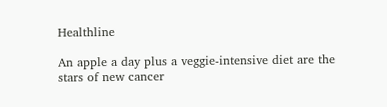Healthline

An apple a day plus a veggie-intensive diet are the stars of new cancer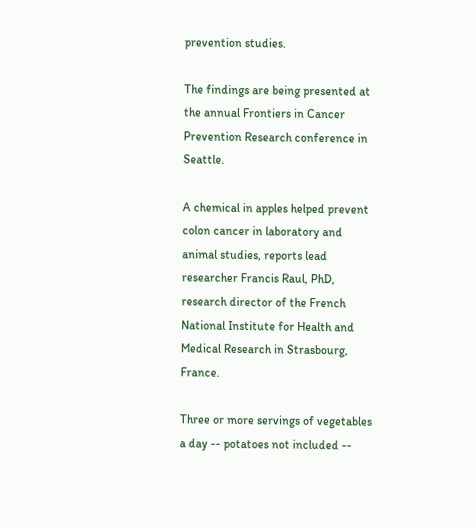prevention studies.

The findings are being presented at the annual Frontiers in Cancer Prevention Research conference in Seattle.

A chemical in apples helped prevent colon cancer in laboratory and animal studies, reports lead researcher Francis Raul, PhD, research director of the French National Institute for Health and Medical Research in Strasbourg, France.

Three or more servings of vegetables a day -- potatoes not included --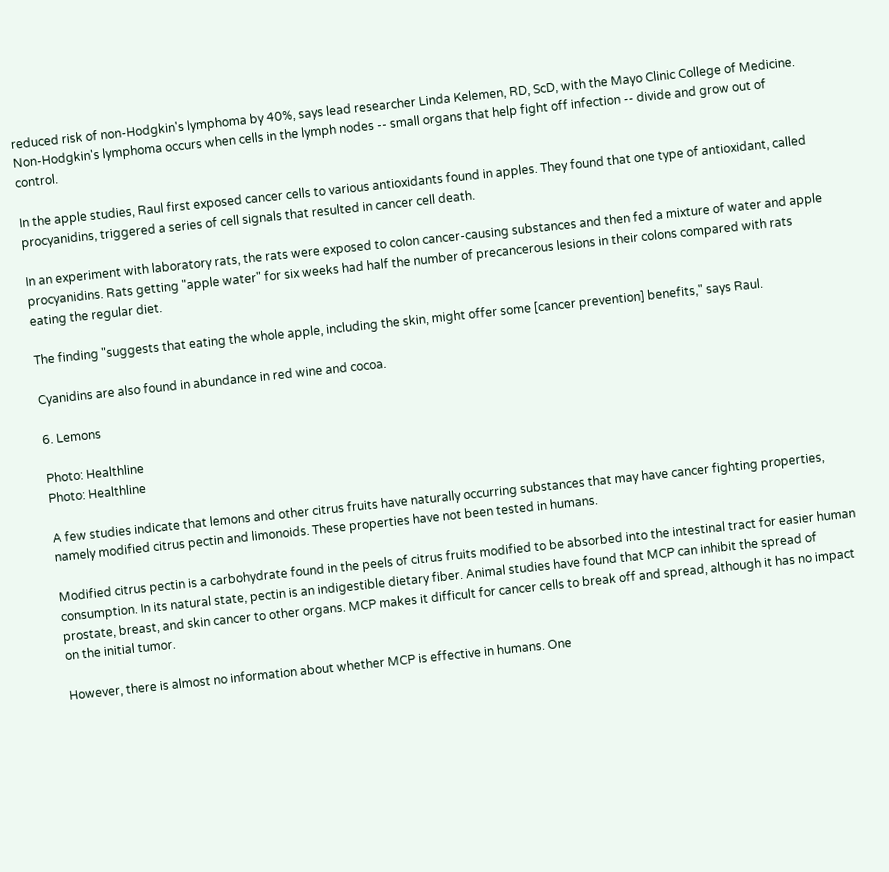reduced risk of non-Hodgkin's lymphoma by 40%, says lead researcher Linda Kelemen, RD, ScD, with the Mayo Clinic College of Medicine. Non-Hodgkin's lymphoma occurs when cells in the lymph nodes -- small organs that help fight off infection -- divide and grow out of control.

In the apple studies, Raul first exposed cancer cells to various antioxidants found in apples. They found that one type of antioxidant, called procyanidins, triggered a series of cell signals that resulted in cancer cell death.

In an experiment with laboratory rats, the rats were exposed to colon cancer-causing substances and then fed a mixture of water and apple procyanidins. Rats getting "apple water" for six weeks had half the number of precancerous lesions in their colons compared with rats eating the regular diet.

The finding "suggests that eating the whole apple, including the skin, might offer some [cancer prevention] benefits," says Raul.

Cyanidins are also found in abundance in red wine and cocoa.

6. Lemons

Photo: Healthline
Photo: Healthline

A few studies indicate that lemons and other citrus fruits have naturally occurring substances that may have cancer fighting properties, namely modified citrus pectin and limonoids. These properties have not been tested in humans.

Modified citrus pectin is a carbohydrate found in the peels of citrus fruits modified to be absorbed into the intestinal tract for easier human consumption. In its natural state, pectin is an indigestible dietary fiber. Animal studies have found that MCP can inhibit the spread of prostate, breast, and skin cancer to other organs. MCP makes it difficult for cancer cells to break off and spread, although it has no impact on the initial tumor.

However, there is almost no information about whether MCP is effective in humans. One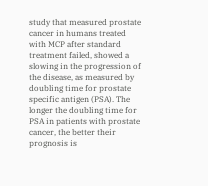study that measured prostate cancer in humans treated with MCP after standard treatment failed, showed a slowing in the progression of the disease, as measured by doubling time for prostate specific antigen (PSA). The longer the doubling time for PSA in patients with prostate cancer, the better their prognosis is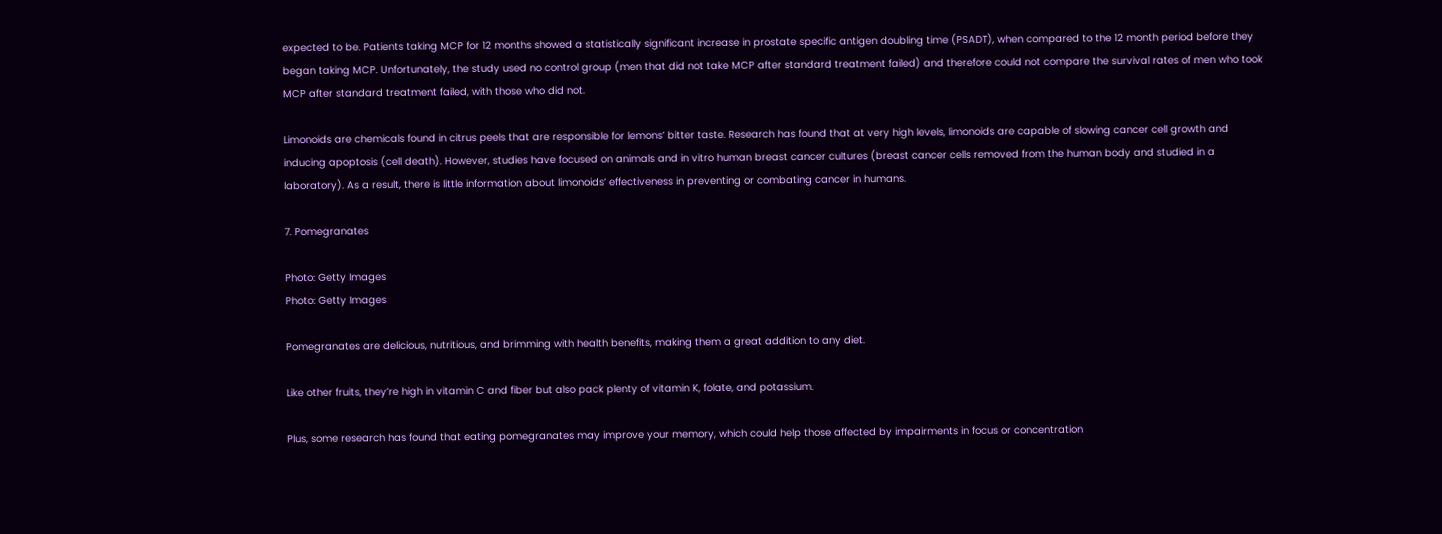expected to be. Patients taking MCP for 12 months showed a statistically significant increase in prostate specific antigen doubling time (PSADT), when compared to the 12 month period before they began taking MCP. Unfortunately, the study used no control group (men that did not take MCP after standard treatment failed) and therefore could not compare the survival rates of men who took MCP after standard treatment failed, with those who did not.

Limonoids are chemicals found in citrus peels that are responsible for lemons’ bitter taste. Research has found that at very high levels, limonoids are capable of slowing cancer cell growth and inducing apoptosis (cell death). However, studies have focused on animals and in vitro human breast cancer cultures (breast cancer cells removed from the human body and studied in a laboratory). As a result, there is little information about limonoids’ effectiveness in preventing or combating cancer in humans.

7. Pomegranates

Photo: Getty Images
Photo: Getty Images

Pomegranates are delicious, nutritious, and brimming with health benefits, making them a great addition to any diet.

Like other fruits, they’re high in vitamin C and fiber but also pack plenty of vitamin K, folate, and potassium.

Plus, some research has found that eating pomegranates may improve your memory, which could help those affected by impairments in focus or concentration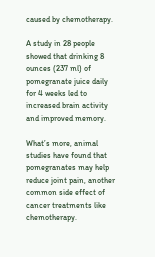caused by chemotherapy.

A study in 28 people showed that drinking 8 ounces (237 ml) of pomegranate juice daily for 4 weeks led to increased brain activity and improved memory.

What’s more, animal studies have found that pomegranates may help reduce joint pain, another common side effect of cancer treatments like chemotherapy.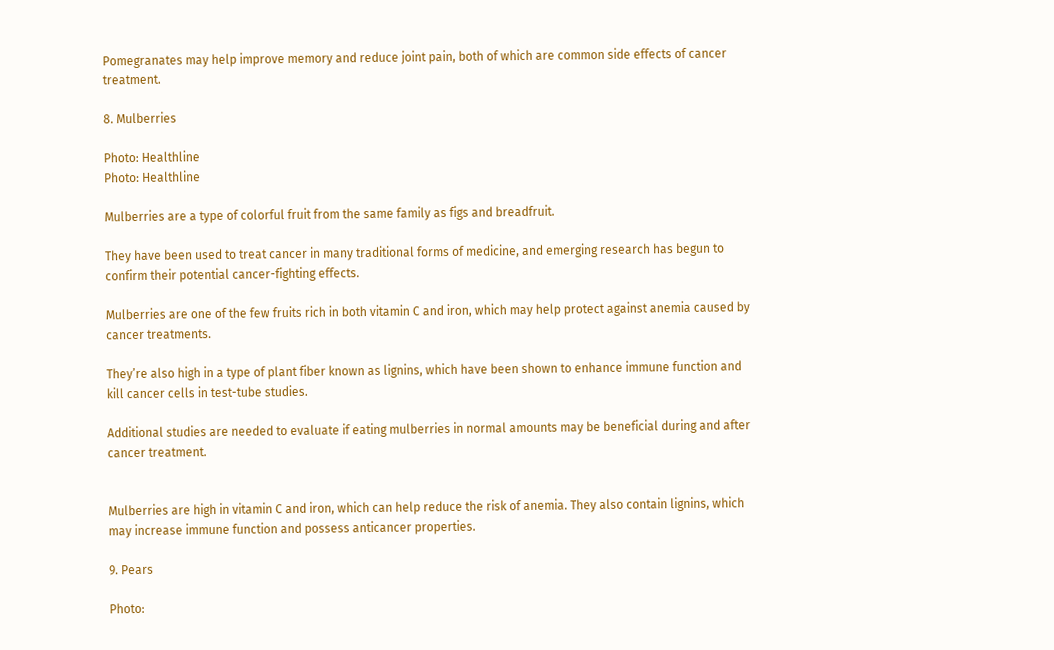Pomegranates may help improve memory and reduce joint pain, both of which are common side effects of cancer treatment.

8. Mulberries

Photo: Healthline
Photo: Healthline

Mulberries are a type of colorful fruit from the same family as figs and breadfruit.

They have been used to treat cancer in many traditional forms of medicine, and emerging research has begun to confirm their potential cancer-fighting effects.

Mulberries are one of the few fruits rich in both vitamin C and iron, which may help protect against anemia caused by cancer treatments.

They’re also high in a type of plant fiber known as lignins, which have been shown to enhance immune function and kill cancer cells in test-tube studies.

Additional studies are needed to evaluate if eating mulberries in normal amounts may be beneficial during and after cancer treatment.


Mulberries are high in vitamin C and iron, which can help reduce the risk of anemia. They also contain lignins, which may increase immune function and possess anticancer properties.

9. Pears

Photo: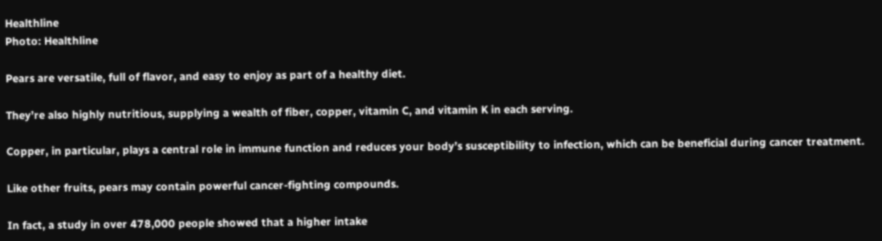Healthline
Photo: Healthline

Pears are versatile, full of flavor, and easy to enjoy as part of a healthy diet.

They’re also highly nutritious, supplying a wealth of fiber, copper, vitamin C, and vitamin K in each serving.

Copper, in particular, plays a central role in immune function and reduces your body’s susceptibility to infection, which can be beneficial during cancer treatment.

Like other fruits, pears may contain powerful cancer-fighting compounds.

In fact, a study in over 478,000 people showed that a higher intake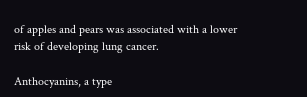of apples and pears was associated with a lower risk of developing lung cancer.

Anthocyanins, a type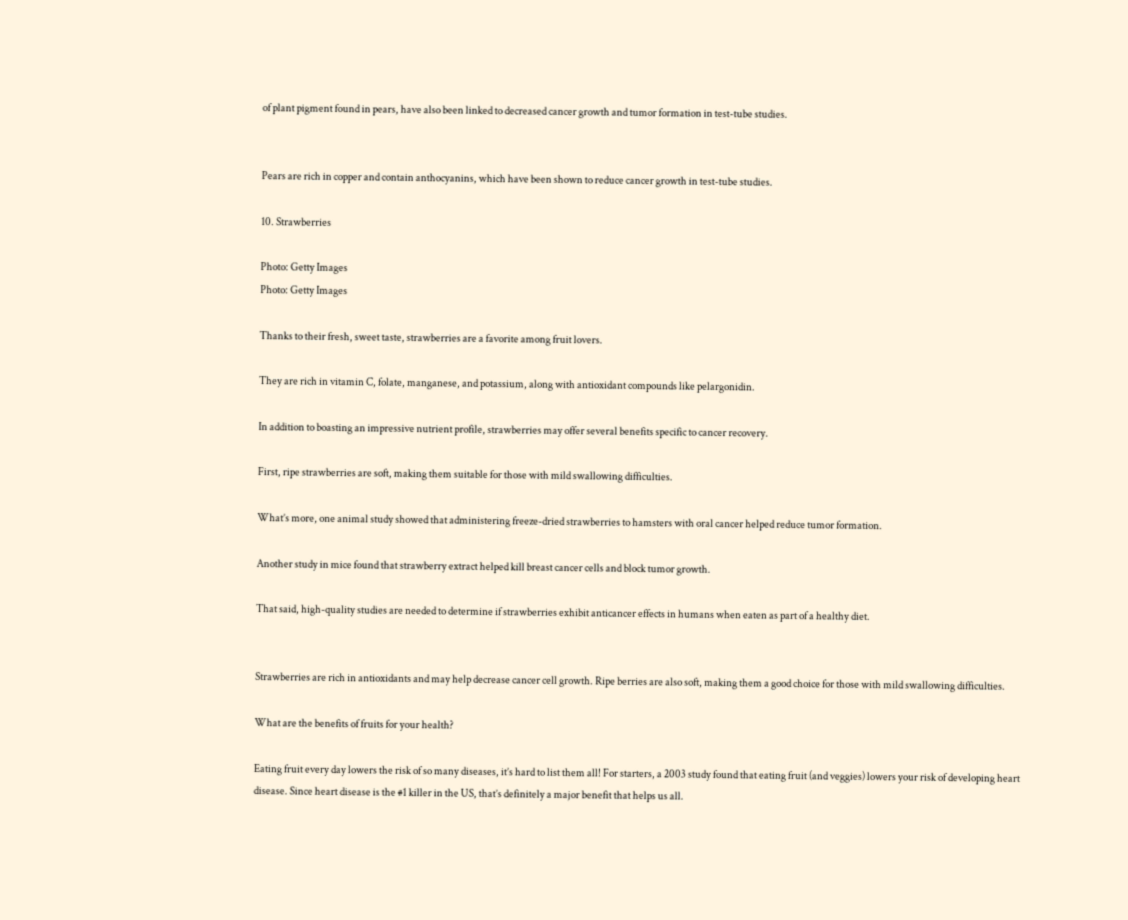of plant pigment found in pears, have also been linked to decreased cancer growth and tumor formation in test-tube studies.


Pears are rich in copper and contain anthocyanins, which have been shown to reduce cancer growth in test-tube studies.

10. Strawberries

Photo: Getty Images
Photo: Getty Images

Thanks to their fresh, sweet taste, strawberries are a favorite among fruit lovers.

They are rich in vitamin C, folate, manganese, and potassium, along with antioxidant compounds like pelargonidin.

In addition to boasting an impressive nutrient profile, strawberries may offer several benefits specific to cancer recovery.

First, ripe strawberries are soft, making them suitable for those with mild swallowing difficulties.

What’s more, one animal study showed that administering freeze-dried strawberries to hamsters with oral cancer helped reduce tumor formation.

Another study in mice found that strawberry extract helped kill breast cancer cells and block tumor growth.

That said, high-quality studies are needed to determine if strawberries exhibit anticancer effects in humans when eaten as part of a healthy diet.


Strawberries are rich in antioxidants and may help decrease cancer cell growth. Ripe berries are also soft, making them a good choice for those with mild swallowing difficulties.

What are the benefits of fruits for your health?

Eating fruit every day lowers the risk of so many diseases, it’s hard to list them all! For starters, a 2003 study found that eating fruit (and veggies) lowers your risk of developing heart disease. Since heart disease is the #1 killer in the US, that’s definitely a major benefit that helps us all.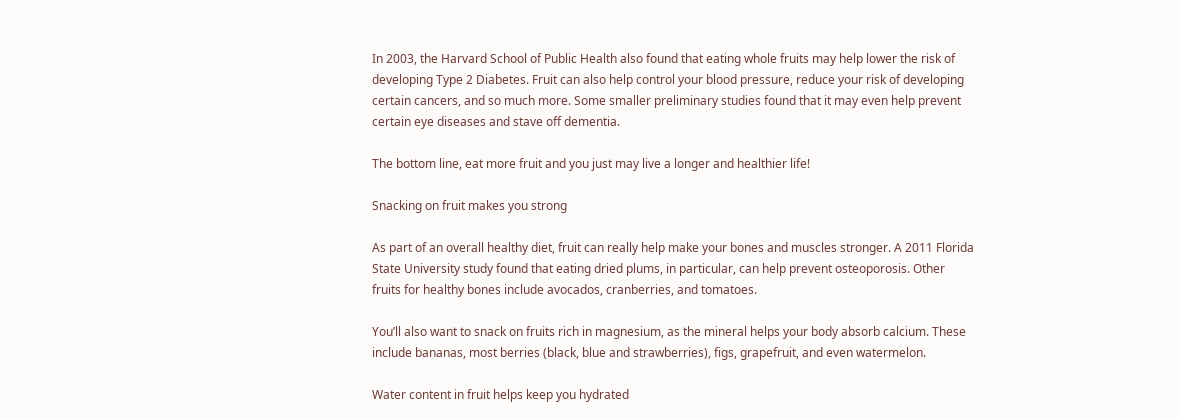In 2003, the Harvard School of Public Health also found that eating whole fruits may help lower the risk of developing Type 2 Diabetes. Fruit can also help control your blood pressure, reduce your risk of developing certain cancers, and so much more. Some smaller preliminary studies found that it may even help prevent certain eye diseases and stave off dementia.

The bottom line, eat more fruit and you just may live a longer and healthier life!

Snacking on fruit makes you strong

As part of an overall healthy diet, fruit can really help make your bones and muscles stronger. A 2011 Florida State University study found that eating dried plums, in particular, can help prevent osteoporosis. Other fruits for healthy bones include avocados, cranberries, and tomatoes.

You’ll also want to snack on fruits rich in magnesium, as the mineral helps your body absorb calcium. These include bananas, most berries (black, blue and strawberries), figs, grapefruit, and even watermelon.

Water content in fruit helps keep you hydrated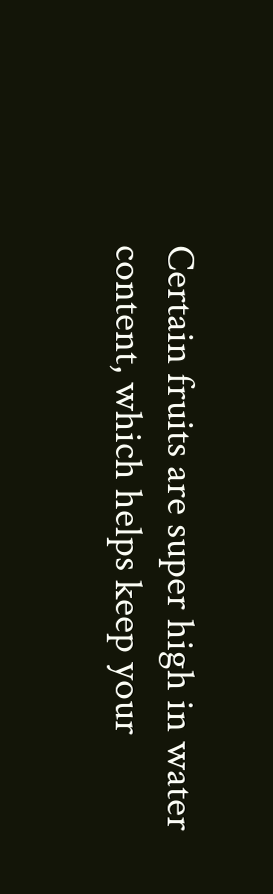Certain fruits are super high in water content, which helps keep your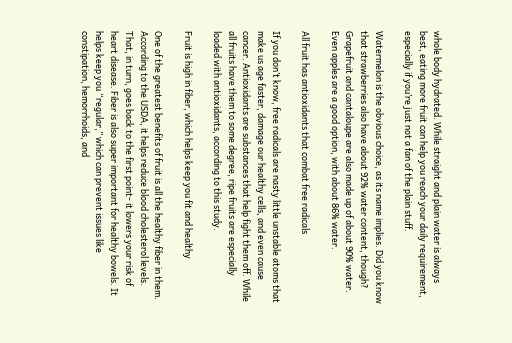whole body hydrated. While straight and plain water is always best, eating more fruit can help you reach your daily requirement, especially if you’re just not a fan of the plain stuff.

Watermelon is the obvious choice, as its name implies. Did you know that strawberries also have about 92% water content, though? Grapefruit and cantaloupe are also made up of about 90% water. Even apples are a good option, with about 86% water.

All fruit has antioxidants that combat free radicals

If you don’t know, free radicals are nasty little unstable atoms that make us age faster, damage our healthy cells, and even cause cancer. Antioxidants are substances that help fight them off. While all fruits have them to some degree, ripe fruits are especially loaded with antioxidants, according to this study.

Fruit is high in fiber, which helps keep you fit and healthy

One of the greatest benefits of fruit is all the healthy fiber in them. According to the USDA, it helps reduce blood cholesterol levels. That, in turn, goes back to the first point- it lowers your risk of heart disease. Fiber is also super important for healthy bowels. It helps keep you “regular,” which can prevent issues like constipation, hemorrhoids, and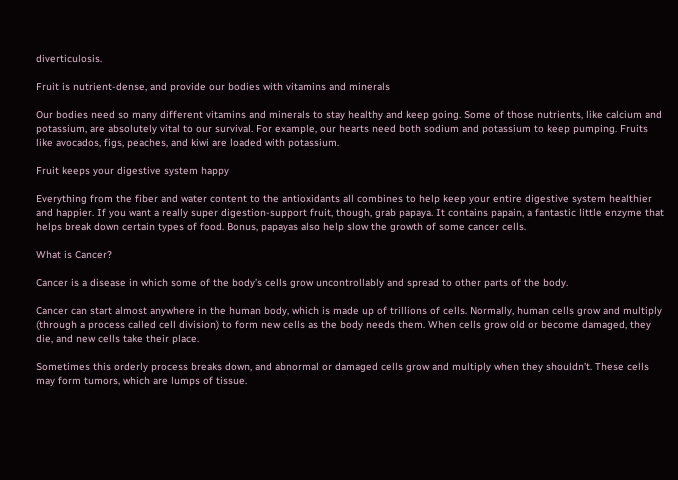diverticulosis.

Fruit is nutrient-dense, and provide our bodies with vitamins and minerals

Our bodies need so many different vitamins and minerals to stay healthy and keep going. Some of those nutrients, like calcium and potassium, are absolutely vital to our survival. For example, our hearts need both sodium and potassium to keep pumping. Fruits like avocados, figs, peaches, and kiwi are loaded with potassium.

Fruit keeps your digestive system happy

Everything from the fiber and water content to the antioxidants all combines to help keep your entire digestive system healthier and happier. If you want a really super digestion-support fruit, though, grab papaya. It contains papain, a fantastic little enzyme that helps break down certain types of food. Bonus, papayas also help slow the growth of some cancer cells.

What is Cancer?

Cancer is a disease in which some of the body’s cells grow uncontrollably and spread to other parts of the body.

Cancer can start almost anywhere in the human body, which is made up of trillions of cells. Normally, human cells grow and multiply (through a process called cell division) to form new cells as the body needs them. When cells grow old or become damaged, they die, and new cells take their place.

Sometimes this orderly process breaks down, and abnormal or damaged cells grow and multiply when they shouldn’t. These cells may form tumors, which are lumps of tissue.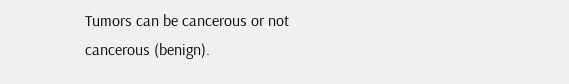Tumors can be cancerous or not cancerous (benign).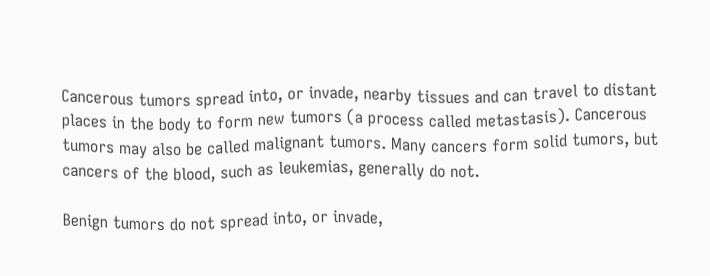Cancerous tumors spread into, or invade, nearby tissues and can travel to distant places in the body to form new tumors (a process called metastasis). Cancerous tumors may also be called malignant tumors. Many cancers form solid tumors, but cancers of the blood, such as leukemias, generally do not.

Benign tumors do not spread into, or invade,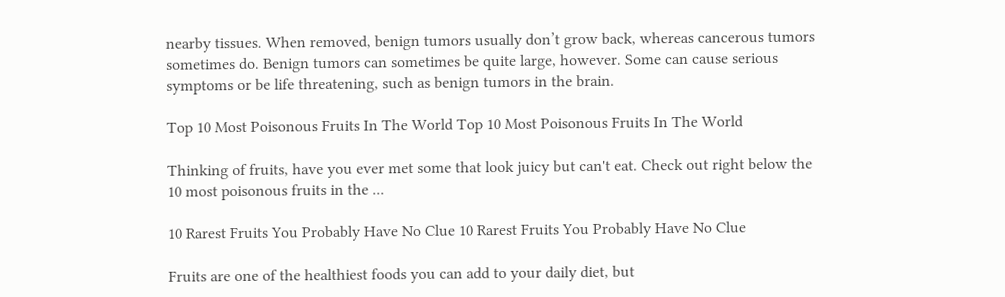nearby tissues. When removed, benign tumors usually don’t grow back, whereas cancerous tumors sometimes do. Benign tumors can sometimes be quite large, however. Some can cause serious symptoms or be life threatening, such as benign tumors in the brain.

Top 10 Most Poisonous Fruits In The World Top 10 Most Poisonous Fruits In The World

Thinking of fruits, have you ever met some that look juicy but can't eat. Check out right below the 10 most poisonous fruits in the ...

10 Rarest Fruits You Probably Have No Clue 10 Rarest Fruits You Probably Have No Clue

Fruits are one of the healthiest foods you can add to your daily diet, but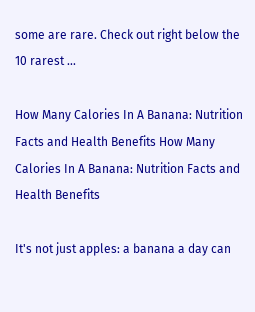some are rare. Check out right below the 10 rarest ...

How Many Calories In A Banana: Nutrition Facts and Health Benefits How Many Calories In A Banana: Nutrition Facts and Health Benefits

It's not just apples: a banana a day can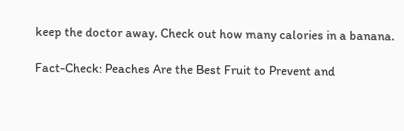keep the doctor away. Check out how many calories in a banana.

Fact-Check: Peaches Are the Best Fruit to Prevent and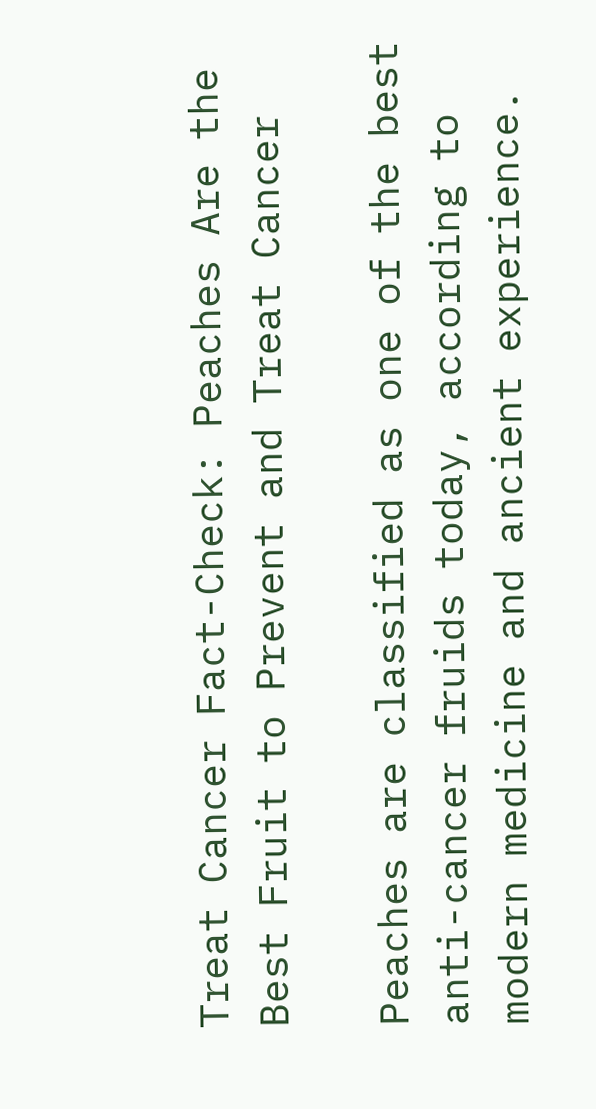Treat Cancer Fact-Check: Peaches Are the Best Fruit to Prevent and Treat Cancer

Peaches are classified as one of the best anti-cancer fruids today, according to modern medicine and ancient experience.